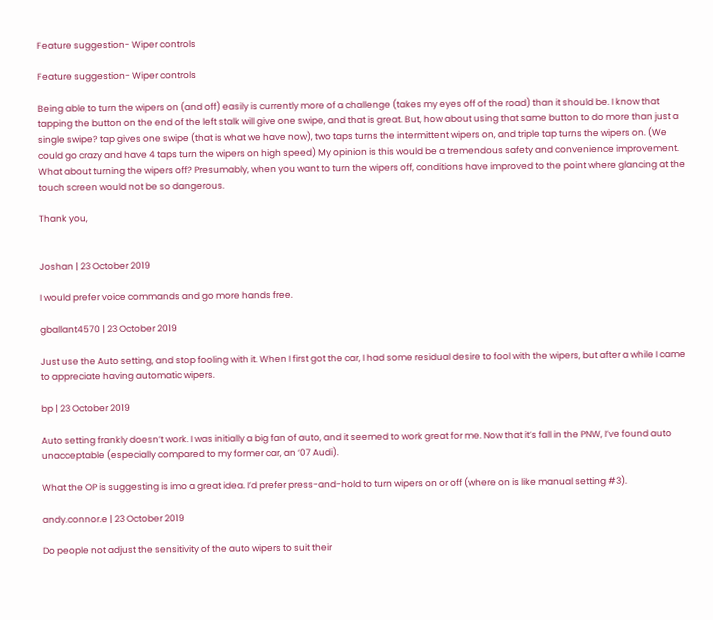Feature suggestion- Wiper controls

Feature suggestion- Wiper controls

Being able to turn the wipers on (and off) easily is currently more of a challenge (takes my eyes off of the road) than it should be. I know that tapping the button on the end of the left stalk will give one swipe, and that is great. But, how about using that same button to do more than just a single swipe? tap gives one swipe (that is what we have now), two taps turns the intermittent wipers on, and triple tap turns the wipers on. (We could go crazy and have 4 taps turn the wipers on high speed) My opinion is this would be a tremendous safety and convenience improvement. What about turning the wipers off? Presumably, when you want to turn the wipers off, conditions have improved to the point where glancing at the touch screen would not be so dangerous.

Thank you,


Joshan | 23 October 2019

I would prefer voice commands and go more hands free.

gballant4570 | 23 October 2019

Just use the Auto setting, and stop fooling with it. When I first got the car, I had some residual desire to fool with the wipers, but after a while I came to appreciate having automatic wipers.

bp | 23 October 2019

Auto setting frankly doesn’t work. I was initially a big fan of auto, and it seemed to work great for me. Now that it’s fall in the PNW, I’ve found auto unacceptable (especially compared to my former car, an ‘07 Audi).

What the OP is suggesting is imo a great idea. I’d prefer press-and-hold to turn wipers on or off (where on is like manual setting #3).

andy.connor.e | 23 October 2019

Do people not adjust the sensitivity of the auto wipers to suit their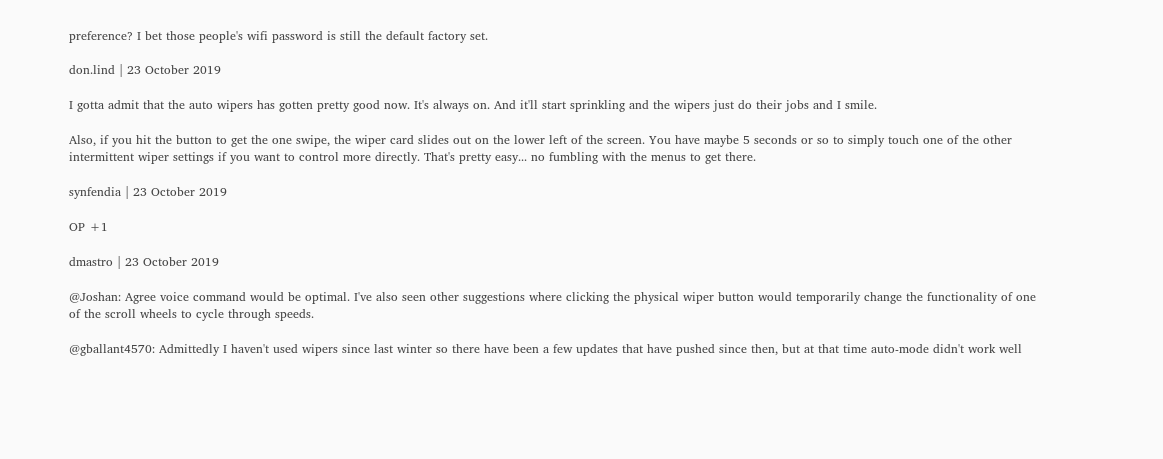preference? I bet those people's wifi password is still the default factory set.

don.lind | 23 October 2019

I gotta admit that the auto wipers has gotten pretty good now. It's always on. And it'll start sprinkling and the wipers just do their jobs and I smile.

Also, if you hit the button to get the one swipe, the wiper card slides out on the lower left of the screen. You have maybe 5 seconds or so to simply touch one of the other intermittent wiper settings if you want to control more directly. That's pretty easy... no fumbling with the menus to get there.

synfendia | 23 October 2019

OP +1

dmastro | 23 October 2019

@Joshan: Agree voice command would be optimal. I've also seen other suggestions where clicking the physical wiper button would temporarily change the functionality of one of the scroll wheels to cycle through speeds.

@gballant4570: Admittedly I haven't used wipers since last winter so there have been a few updates that have pushed since then, but at that time auto-mode didn't work well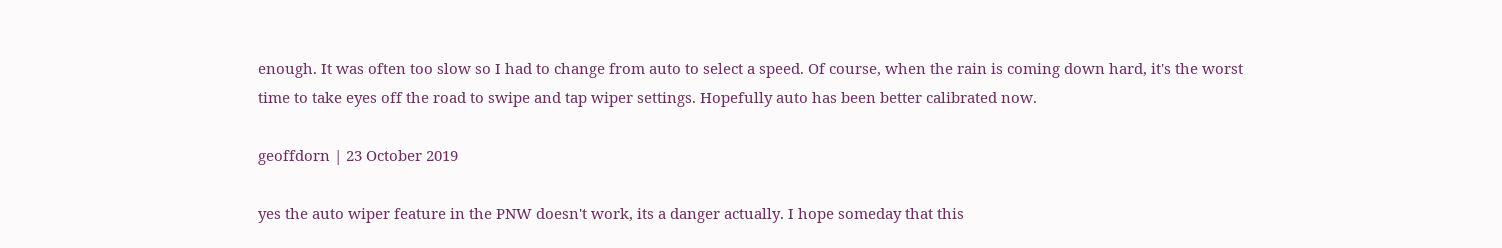enough. It was often too slow so I had to change from auto to select a speed. Of course, when the rain is coming down hard, it's the worst time to take eyes off the road to swipe and tap wiper settings. Hopefully auto has been better calibrated now.

geoffdorn | 23 October 2019

yes the auto wiper feature in the PNW doesn't work, its a danger actually. I hope someday that this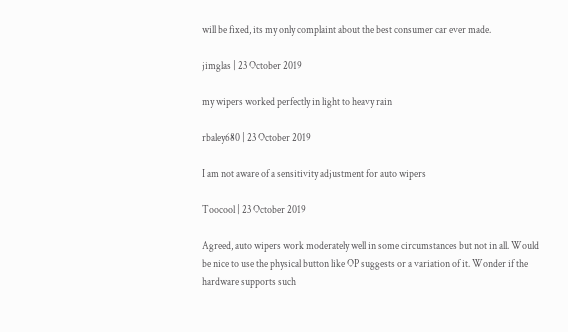will be fixed, its my only complaint about the best consumer car ever made.

jimglas | 23 October 2019

my wipers worked perfectly in light to heavy rain

rbaley680 | 23 October 2019

I am not aware of a sensitivity adjustment for auto wipers

Toocool | 23 October 2019

Agreed, auto wipers work moderately well in some circumstances but not in all. Would be nice to use the physical button like OP suggests or a variation of it. Wonder if the hardware supports such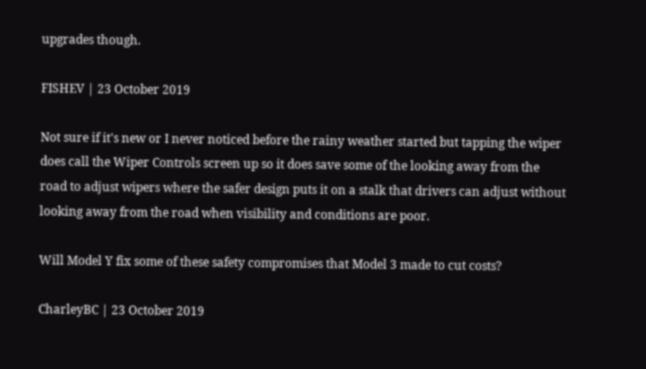upgrades though.

FISHEV | 23 October 2019

Not sure if it's new or I never noticed before the rainy weather started but tapping the wiper does call the Wiper Controls screen up so it does save some of the looking away from the road to adjust wipers where the safer design puts it on a stalk that drivers can adjust without looking away from the road when visibility and conditions are poor.

Will Model Y fix some of these safety compromises that Model 3 made to cut costs?

CharleyBC | 23 October 2019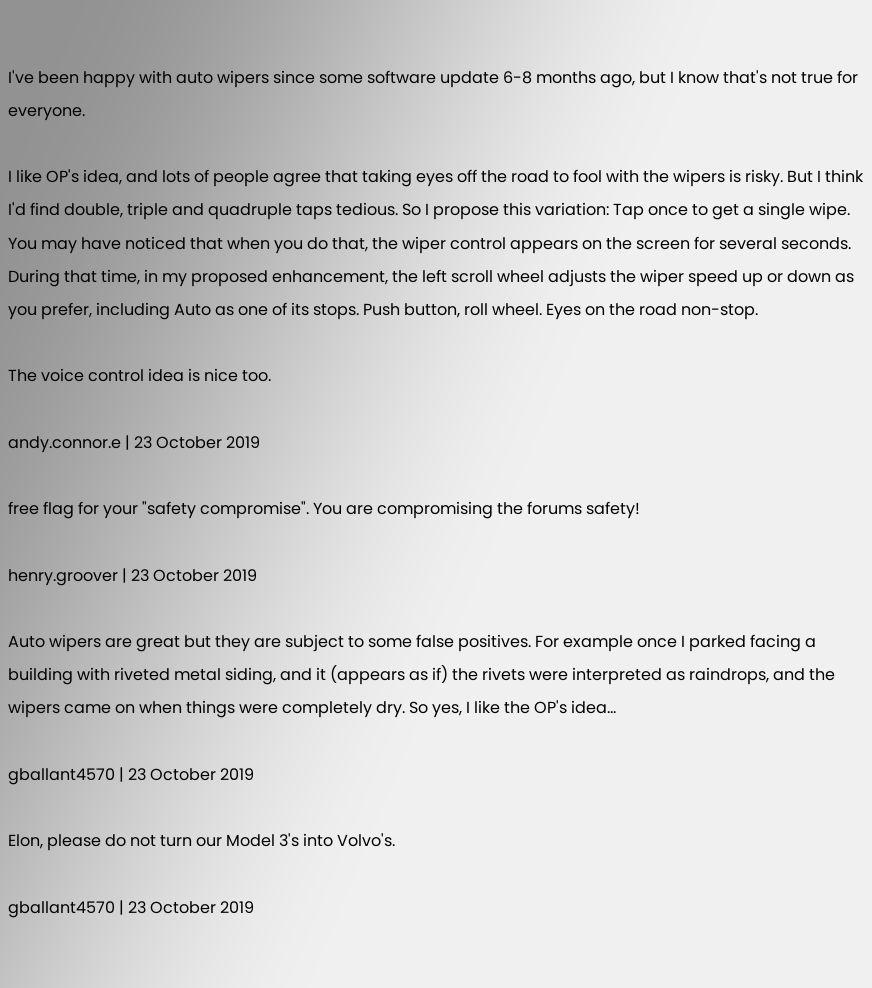I've been happy with auto wipers since some software update 6-8 months ago, but I know that's not true for everyone.

I like OP's idea, and lots of people agree that taking eyes off the road to fool with the wipers is risky. But I think I'd find double, triple and quadruple taps tedious. So I propose this variation: Tap once to get a single wipe. You may have noticed that when you do that, the wiper control appears on the screen for several seconds. During that time, in my proposed enhancement, the left scroll wheel adjusts the wiper speed up or down as you prefer, including Auto as one of its stops. Push button, roll wheel. Eyes on the road non-stop.

The voice control idea is nice too.

andy.connor.e | 23 October 2019

free flag for your "safety compromise". You are compromising the forums safety!

henry.groover | 23 October 2019

Auto wipers are great but they are subject to some false positives. For example once I parked facing a building with riveted metal siding, and it (appears as if) the rivets were interpreted as raindrops, and the wipers came on when things were completely dry. So yes, I like the OP's idea...

gballant4570 | 23 October 2019

Elon, please do not turn our Model 3's into Volvo's.

gballant4570 | 23 October 2019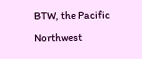BTW, the Pacific Northwest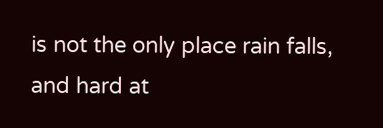is not the only place rain falls, and hard at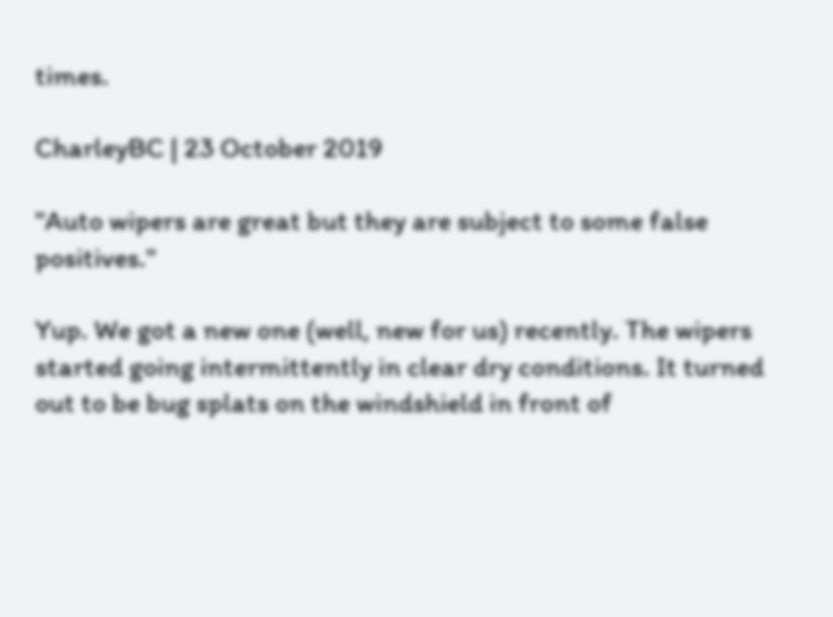times.

CharleyBC | 23 October 2019

"Auto wipers are great but they are subject to some false positives."

Yup. We got a new one (well, new for us) recently. The wipers started going intermittently in clear dry conditions. It turned out to be bug splats on the windshield in front of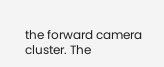the forward camera cluster. The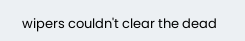wipers couldn't clear the dead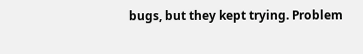bugs, but they kept trying. Problem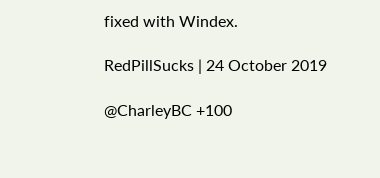fixed with Windex.

RedPillSucks | 24 October 2019

@CharleyBC +100